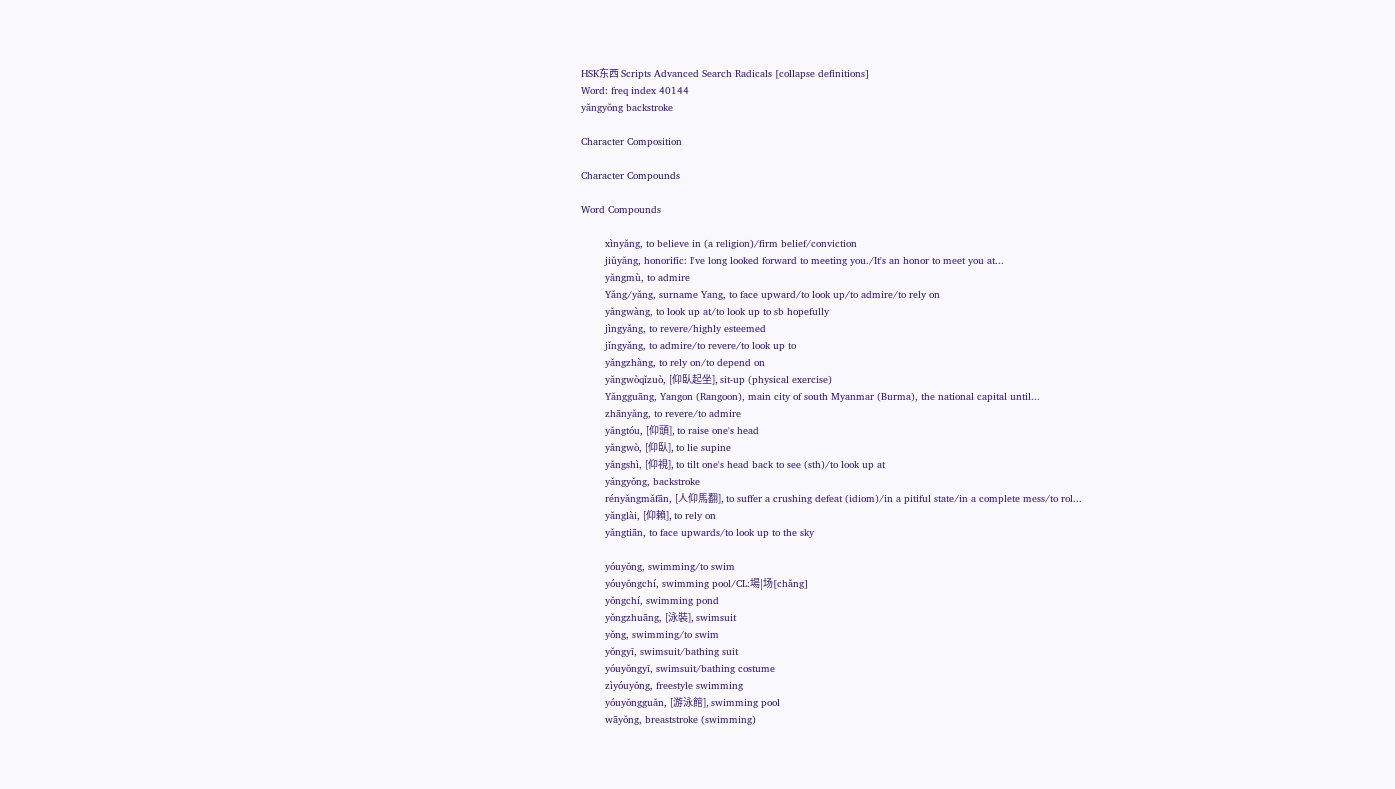HSK东西 Scripts Advanced Search Radicals [collapse definitions]
Word: freq index 40144
yǎngyǒng backstroke

Character Composition

Character Compounds

Word Compounds

        xìnyǎng, to believe in (a religion)/firm belief/conviction
        jiǔyǎng, honorific: I've long looked forward to meeting you./It's an honor to meet you at...
        yǎngmù, to admire
        Yǎng/yǎng, surname Yang, to face upward/to look up/to admire/to rely on
        yǎngwàng, to look up at/to look up to sb hopefully
        jìngyǎng, to revere/highly esteemed
        jǐngyǎng, to admire/to revere/to look up to
        yǎngzhàng, to rely on/to depend on
        yǎngwòqǐzuò, [仰臥起坐], sit-up (physical exercise)
        Yǎngguāng, Yangon (Rangoon), main city of south Myanmar (Burma), the national capital until...
        zhānyǎng, to revere/to admire
        yǎngtóu, [仰頭], to raise one's head
        yǎngwò, [仰臥], to lie supine
        yǎngshì, [仰視], to tilt one's head back to see (sth)/to look up at
        yǎngyǒng, backstroke
        rényǎngmǎfān, [人仰馬翻], to suffer a crushing defeat (idiom)/in a pitiful state/in a complete mess/to rol...
        yǎnglài, [仰賴], to rely on
        yǎngtiān, to face upwards/to look up to the sky

        yóuyǒng, swimming/to swim
        yóuyǒngchí, swimming pool/CL:場|场[chǎng]
        yǒngchí, swimming pond
        yǒngzhuāng, [泳裝], swimsuit
        yǒng, swimming/to swim
        yǒngyī, swimsuit/bathing suit
        yóuyǒngyī, swimsuit/bathing costume
        zìyóuyǒng, freestyle swimming
        yóuyǒngguǎn, [游泳館], swimming pool
        wāyǒng, breaststroke (swimming)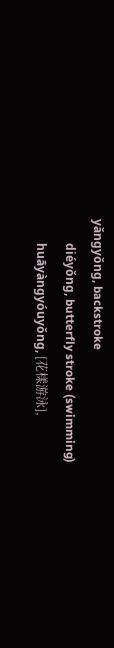yǎngyǒng, backstroke
        diéyǒng, butterfly stroke (swimming)
        huāyàngyóuyǒng, [花樣游泳],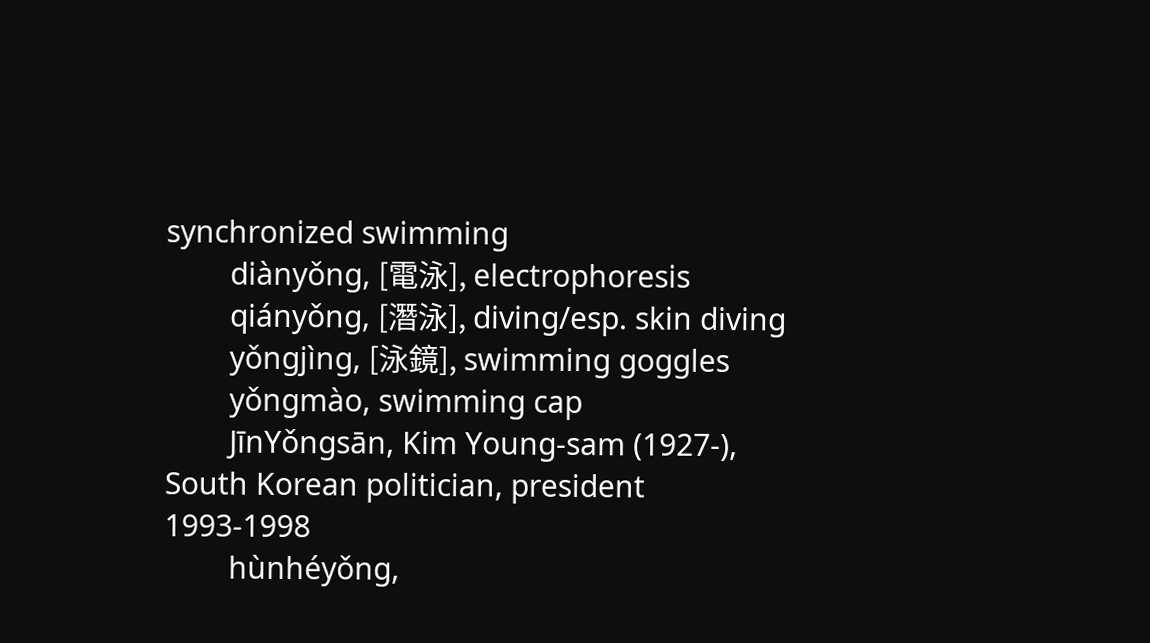synchronized swimming
        diànyǒng, [電泳], electrophoresis
        qiányǒng, [潛泳], diving/esp. skin diving
        yǒngjìng, [泳鏡], swimming goggles
        yǒngmào, swimming cap
        JīnYǒngsān, Kim Young-sam (1927-), South Korean politician, president 1993-1998
        hùnhéyǒng,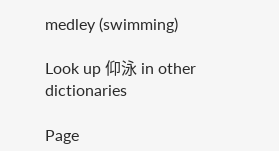medley (swimming)

Look up 仰泳 in other dictionaries

Page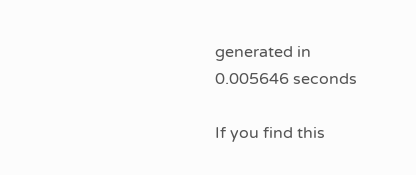generated in 0.005646 seconds

If you find this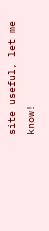site useful, let me know!